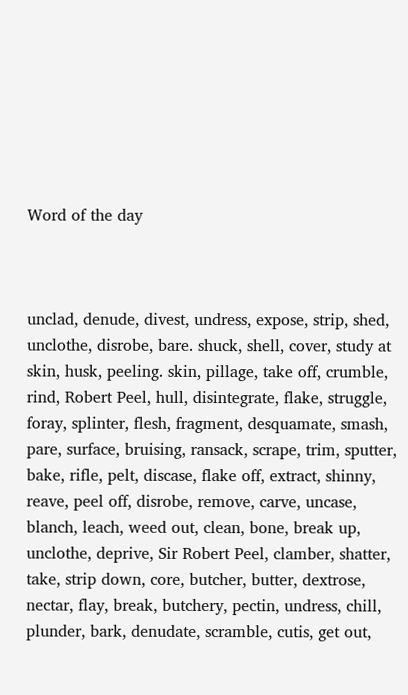Word of the day



unclad, denude, divest, undress, expose, strip, shed, unclothe, disrobe, bare. shuck, shell, cover, study at skin, husk, peeling. skin, pillage, take off, crumble, rind, Robert Peel, hull, disintegrate, flake, struggle, foray, splinter, flesh, fragment, desquamate, smash, pare, surface, bruising, ransack, scrape, trim, sputter, bake, rifle, pelt, discase, flake off, extract, shinny, reave, peel off, disrobe, remove, carve, uncase, blanch, leach, weed out, clean, bone, break up, unclothe, deprive, Sir Robert Peel, clamber, shatter, take, strip down, core, butcher, butter, dextrose, nectar, flay, break, butchery, pectin, undress, chill, plunder, bark, denudate, scramble, cutis, get out,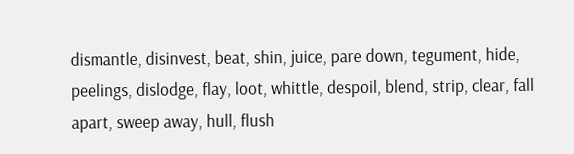dismantle, disinvest, beat, shin, juice, pare down, tegument, hide, peelings, dislodge, flay, loot, whittle, despoil, blend, strip, clear, fall apart, sweep away, hull, flush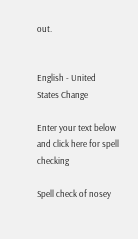out.


English - United States Change

Enter your text below and click here for spell checking

Spell check of nosey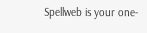Spellweb is your one-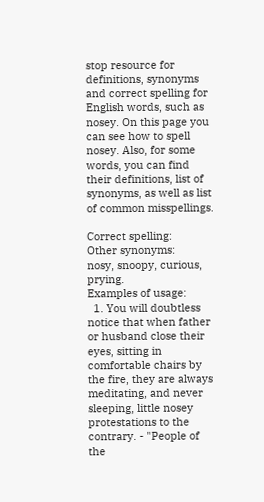stop resource for definitions, synonyms and correct spelling for English words, such as nosey. On this page you can see how to spell nosey. Also, for some words, you can find their definitions, list of synonyms, as well as list of common misspellings.

Correct spelling:
Other synonyms:
nosy, snoopy, curious, prying.
Examples of usage:
  1. You will doubtless notice that when father or husband close their eyes, sitting in comfortable chairs by the fire, they are always meditating, and never sleeping, little nosey protestations to the contrary. - "People of the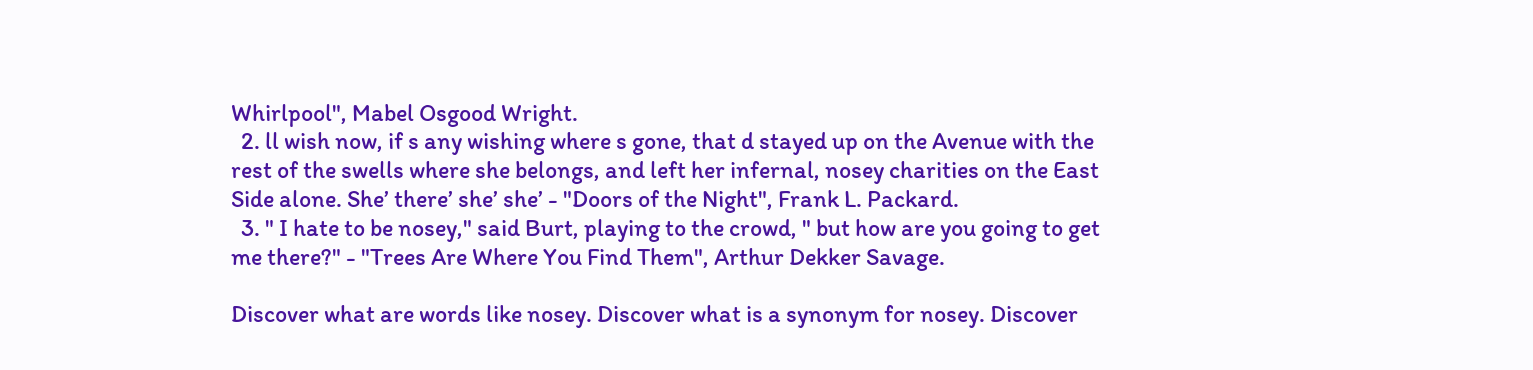Whirlpool", Mabel Osgood Wright.
  2. ll wish now, if s any wishing where s gone, that d stayed up on the Avenue with the rest of the swells where she belongs, and left her infernal, nosey charities on the East Side alone. She’ there’ she’ she’ - "Doors of the Night", Frank L. Packard.
  3. " I hate to be nosey," said Burt, playing to the crowd, " but how are you going to get me there?" - "Trees Are Where You Find Them", Arthur Dekker Savage.

Discover what are words like nosey. Discover what is a synonym for nosey. Discover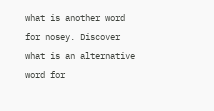what is another word for nosey. Discover what is an alternative word for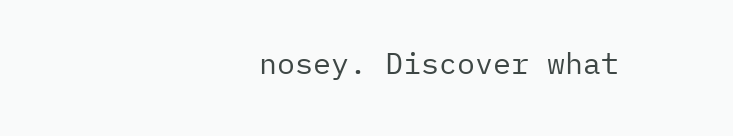nosey. Discover what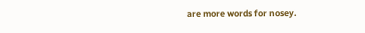are more words for nosey.